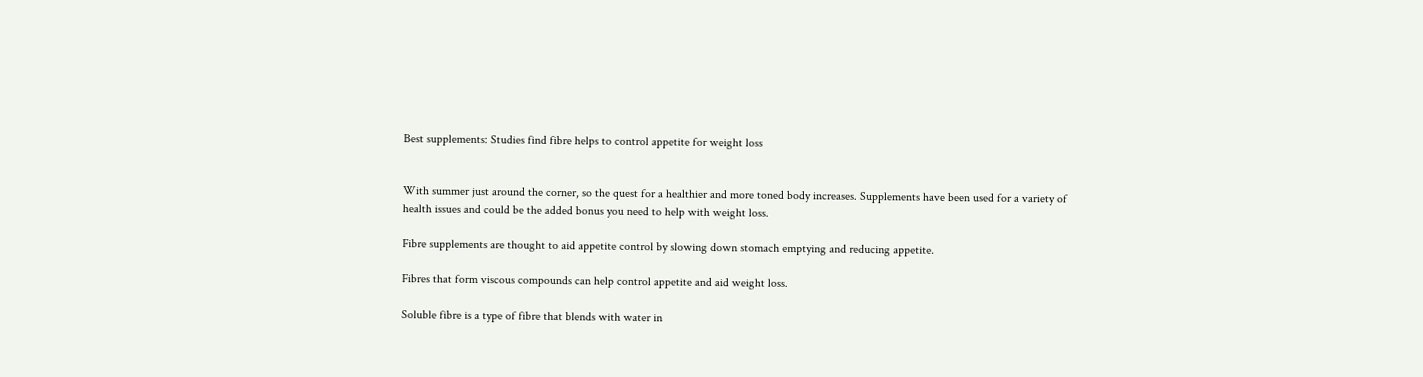Best supplements: Studies find fibre helps to control appetite for weight loss


With summer just around the corner, so the quest for a healthier and more toned body increases. Supplements have been used for a variety of health issues and could be the added bonus you need to help with weight loss.

Fibre supplements are thought to aid appetite control by slowing down stomach emptying and reducing appetite.

Fibres that form viscous compounds can help control appetite and aid weight loss.

Soluble fibre is a type of fibre that blends with water in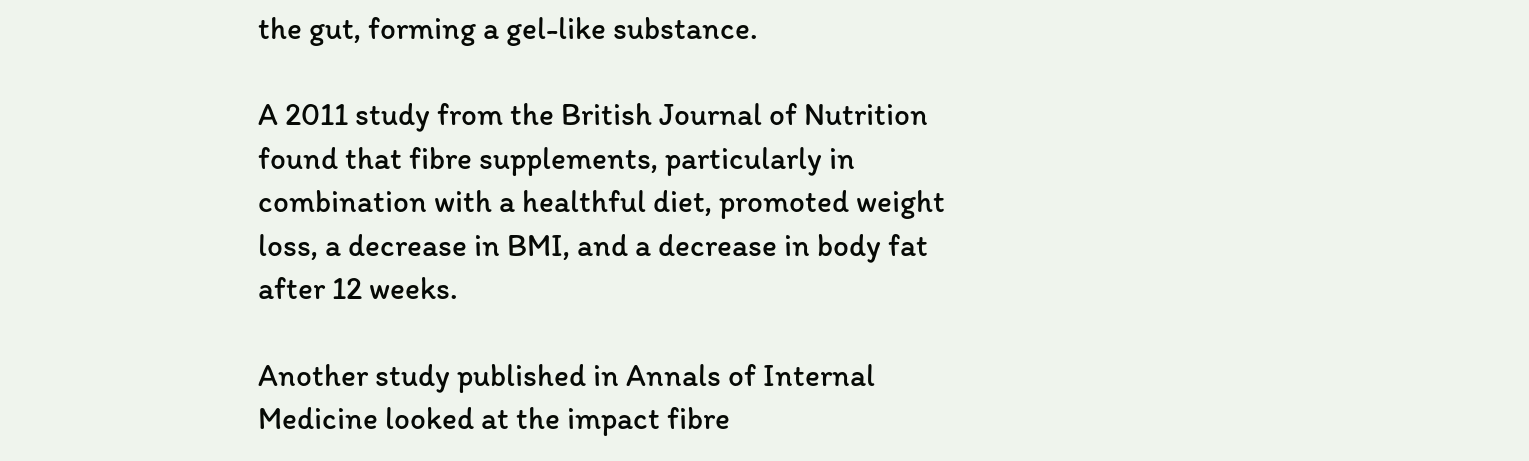the gut, forming a gel-like substance.

A 2011 study from the British Journal of Nutrition found that fibre supplements, particularly in combination with a healthful diet, promoted weight loss, a decrease in BMI, and a decrease in body fat after 12 weeks.

Another study published in Annals of Internal Medicine looked at the impact fibre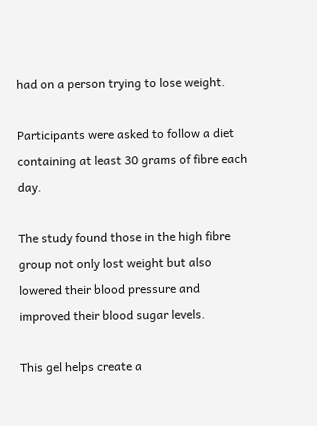had on a person trying to lose weight.

Participants were asked to follow a diet containing at least 30 grams of fibre each day.

The study found those in the high fibre group not only lost weight but also lowered their blood pressure and improved their blood sugar levels.

This gel helps create a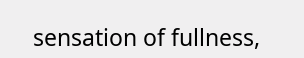sensation of fullness,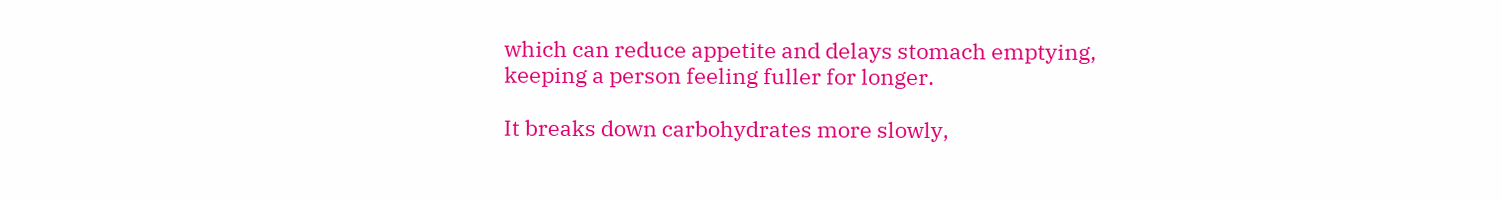which can reduce appetite and delays stomach emptying, keeping a person feeling fuller for longer.

It breaks down carbohydrates more slowly,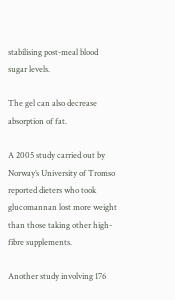stabilising post-meal blood sugar levels.

The gel can also decrease absorption of fat.

A 2005 study carried out by Norway’s University of Tromso reported dieters who took glucomannan lost more weight than those taking other high-fibre supplements.

Another study involving 176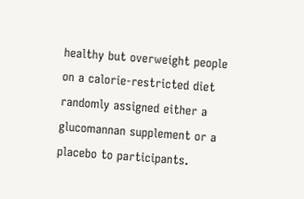healthy but overweight people on a calorie-restricted diet randomly assigned either a glucomannan supplement or a placebo to participants.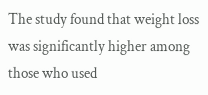The study found that weight loss was significantly higher among those who used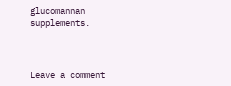glucomannan supplements.



Leave a comment